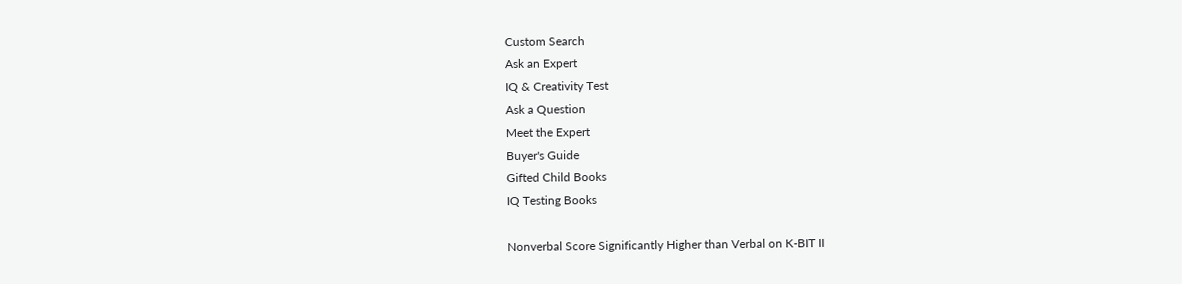Custom Search
Ask an Expert
IQ & Creativity Test
Ask a Question
Meet the Expert
Buyer's Guide
Gifted Child Books
IQ Testing Books

Nonverbal Score Significantly Higher than Verbal on K-BIT II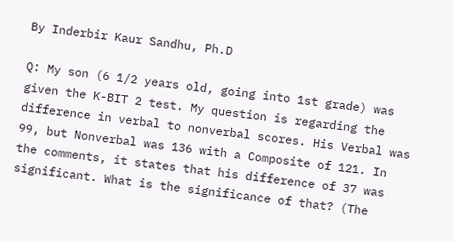By Inderbir Kaur Sandhu, Ph.D

Q: My son (6 1/2 years old, going into 1st grade) was given the K-BIT 2 test. My question is regarding the difference in verbal to nonverbal scores. His Verbal was 99, but Nonverbal was 136 with a Composite of 121. In the comments, it states that his difference of 37 was significant. What is the significance of that? (The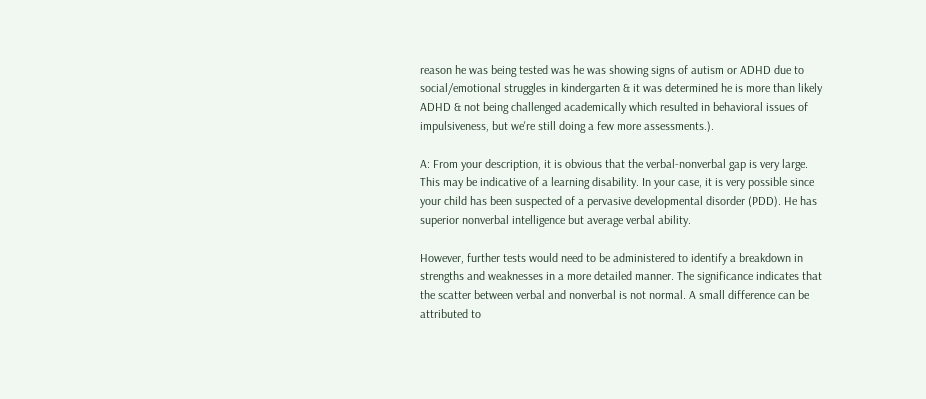reason he was being tested was he was showing signs of autism or ADHD due to social/emotional struggles in kindergarten & it was determined he is more than likely ADHD & not being challenged academically which resulted in behavioral issues of impulsiveness, but we're still doing a few more assessments.).

A: From your description, it is obvious that the verbal-nonverbal gap is very large. This may be indicative of a learning disability. In your case, it is very possible since your child has been suspected of a pervasive developmental disorder (PDD). He has superior nonverbal intelligence but average verbal ability.

However, further tests would need to be administered to identify a breakdown in strengths and weaknesses in a more detailed manner. The significance indicates that the scatter between verbal and nonverbal is not normal. A small difference can be attributed to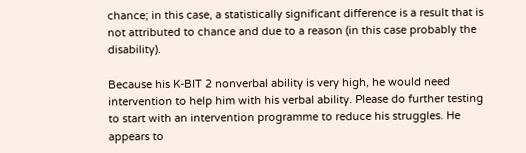chance; in this case, a statistically significant difference is a result that is not attributed to chance and due to a reason (in this case probably the disability).

Because his K-BIT 2 nonverbal ability is very high, he would need intervention to help him with his verbal ability. Please do further testing to start with an intervention programme to reduce his struggles. He appears to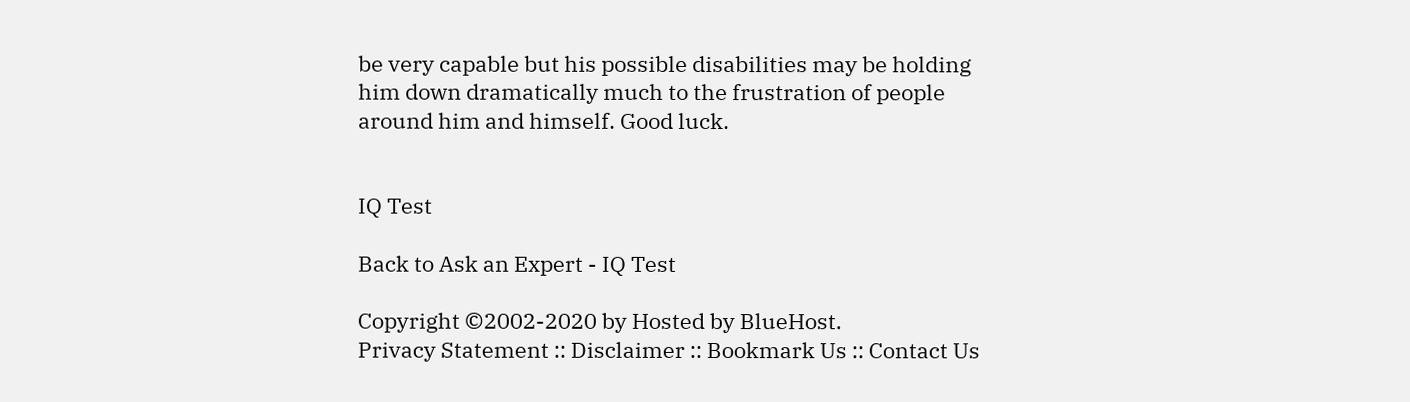be very capable but his possible disabilities may be holding him down dramatically much to the frustration of people around him and himself. Good luck.


IQ Test

Back to Ask an Expert - IQ Test

Copyright ©2002-2020 by Hosted by BlueHost.
Privacy Statement :: Disclaimer :: Bookmark Us :: Contact Us